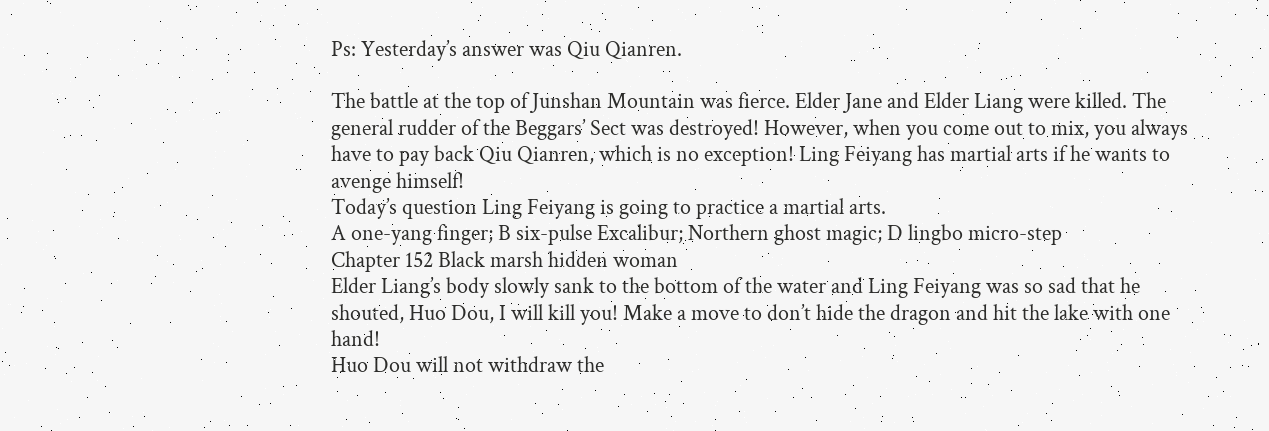Ps: Yesterday’s answer was Qiu Qianren.

The battle at the top of Junshan Mountain was fierce. Elder Jane and Elder Liang were killed. The general rudder of the Beggars’ Sect was destroyed! However, when you come out to mix, you always have to pay back Qiu Qianren, which is no exception! Ling Feiyang has martial arts if he wants to avenge himself!
Today’s question Ling Feiyang is going to practice a martial arts.
A one-yang finger; B six-pulse Excalibur; Northern ghost magic; D lingbo micro-step
Chapter 152 Black marsh hidden woman
Elder Liang’s body slowly sank to the bottom of the water and Ling Feiyang was so sad that he shouted, Huo Dou, I will kill you! Make a move to don’t hide the dragon and hit the lake with one hand!
Huo Dou will not withdraw the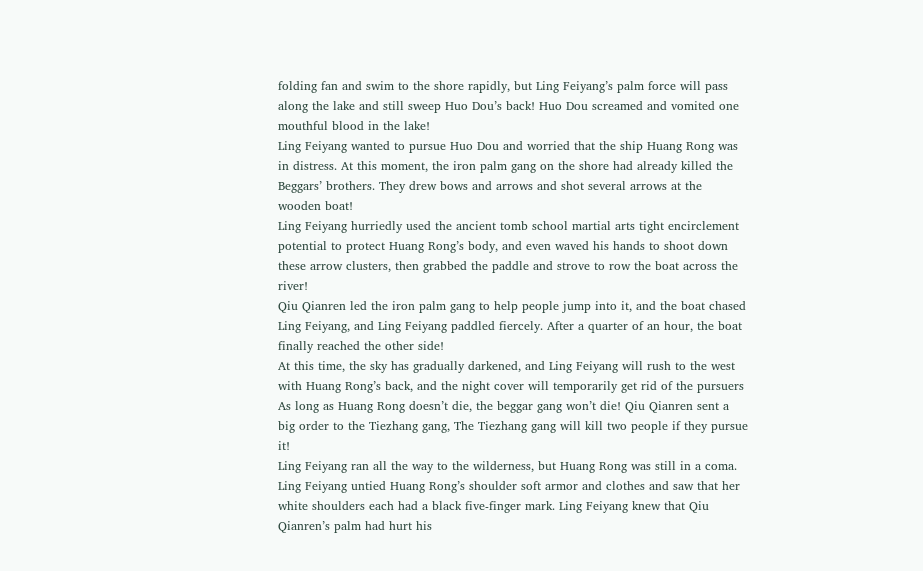folding fan and swim to the shore rapidly, but Ling Feiyang’s palm force will pass along the lake and still sweep Huo Dou’s back! Huo Dou screamed and vomited one mouthful blood in the lake!
Ling Feiyang wanted to pursue Huo Dou and worried that the ship Huang Rong was in distress. At this moment, the iron palm gang on the shore had already killed the Beggars’ brothers. They drew bows and arrows and shot several arrows at the wooden boat!
Ling Feiyang hurriedly used the ancient tomb school martial arts tight encirclement potential to protect Huang Rong’s body, and even waved his hands to shoot down these arrow clusters, then grabbed the paddle and strove to row the boat across the river!
Qiu Qianren led the iron palm gang to help people jump into it, and the boat chased Ling Feiyang, and Ling Feiyang paddled fiercely. After a quarter of an hour, the boat finally reached the other side!
At this time, the sky has gradually darkened, and Ling Feiyang will rush to the west with Huang Rong’s back, and the night cover will temporarily get rid of the pursuers
As long as Huang Rong doesn’t die, the beggar gang won’t die! Qiu Qianren sent a big order to the Tiezhang gang, The Tiezhang gang will kill two people if they pursue it!
Ling Feiyang ran all the way to the wilderness, but Huang Rong was still in a coma. Ling Feiyang untied Huang Rong’s shoulder soft armor and clothes and saw that her white shoulders each had a black five-finger mark. Ling Feiyang knew that Qiu Qianren’s palm had hurt his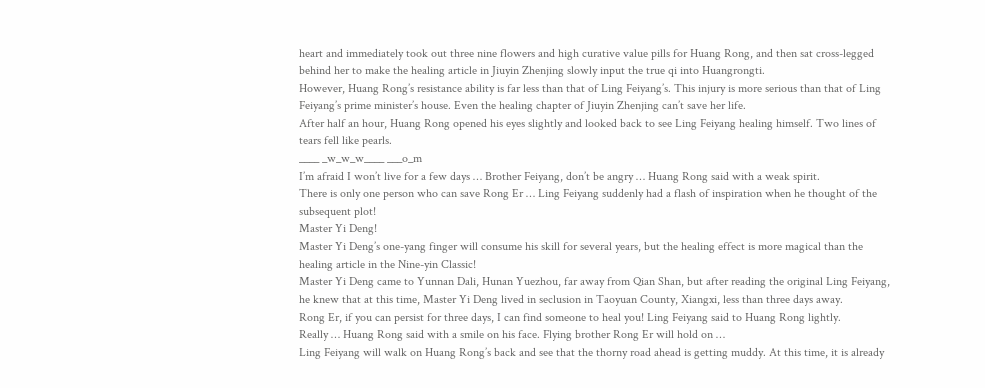heart and immediately took out three nine flowers and high curative value pills for Huang Rong, and then sat cross-legged behind her to make the healing article in Jiuyin Zhenjing slowly input the true qi into Huangrongti.
However, Huang Rong’s resistance ability is far less than that of Ling Feiyang’s. This injury is more serious than that of Ling Feiyang’s prime minister’s house. Even the healing chapter of Jiuyin Zhenjing can’t save her life.
After half an hour, Huang Rong opened his eyes slightly and looked back to see Ling Feiyang healing himself. Two lines of tears fell like pearls.
____ _w_w_w____ ___o_m
I’m afraid I won’t live for a few days … Brother Feiyang, don’t be angry … Huang Rong said with a weak spirit.
There is only one person who can save Rong Er … Ling Feiyang suddenly had a flash of inspiration when he thought of the subsequent plot!
Master Yi Deng!
Master Yi Deng’s one-yang finger will consume his skill for several years, but the healing effect is more magical than the healing article in the Nine-yin Classic!
Master Yi Deng came to Yunnan Dali, Hunan Yuezhou, far away from Qian Shan, but after reading the original Ling Feiyang, he knew that at this time, Master Yi Deng lived in seclusion in Taoyuan County, Xiangxi, less than three days away.
Rong Er, if you can persist for three days, I can find someone to heal you! Ling Feiyang said to Huang Rong lightly.
Really … Huang Rong said with a smile on his face. Flying brother Rong Er will hold on …
Ling Feiyang will walk on Huang Rong’s back and see that the thorny road ahead is getting muddy. At this time, it is already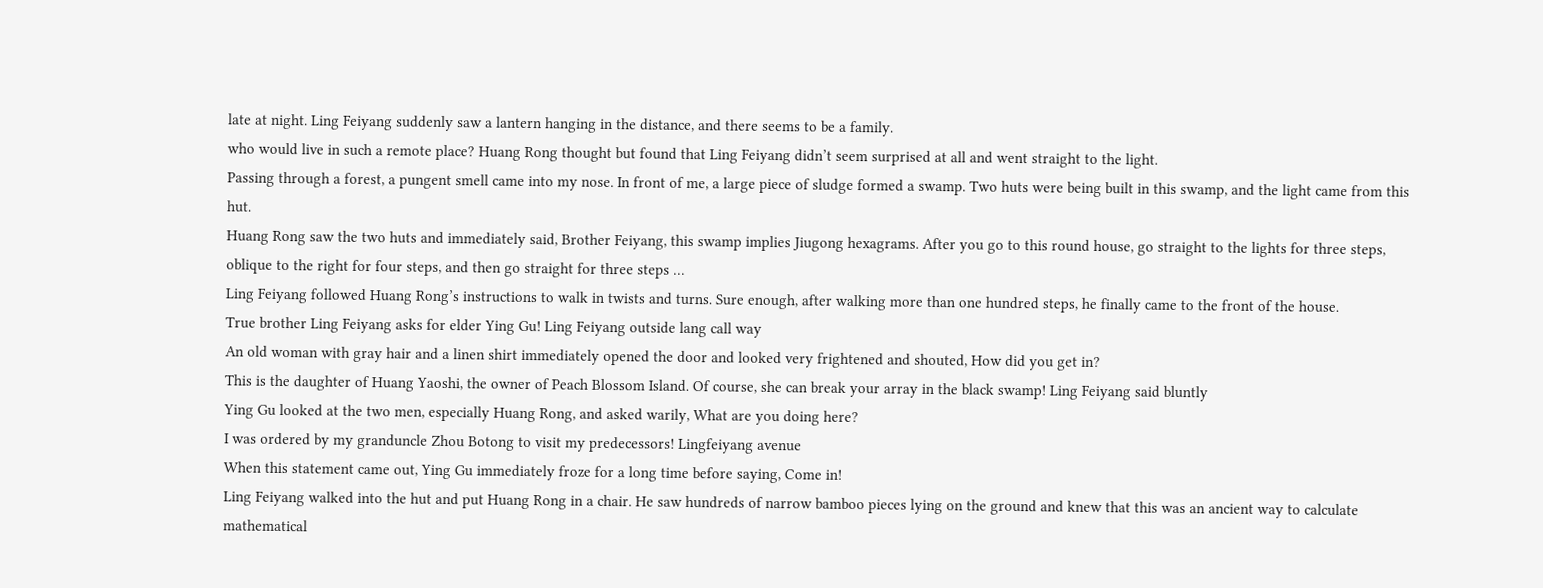late at night. Ling Feiyang suddenly saw a lantern hanging in the distance, and there seems to be a family.
who would live in such a remote place? Huang Rong thought but found that Ling Feiyang didn’t seem surprised at all and went straight to the light.
Passing through a forest, a pungent smell came into my nose. In front of me, a large piece of sludge formed a swamp. Two huts were being built in this swamp, and the light came from this hut.
Huang Rong saw the two huts and immediately said, Brother Feiyang, this swamp implies Jiugong hexagrams. After you go to this round house, go straight to the lights for three steps, oblique to the right for four steps, and then go straight for three steps …
Ling Feiyang followed Huang Rong’s instructions to walk in twists and turns. Sure enough, after walking more than one hundred steps, he finally came to the front of the house.
True brother Ling Feiyang asks for elder Ying Gu! Ling Feiyang outside lang call way
An old woman with gray hair and a linen shirt immediately opened the door and looked very frightened and shouted, How did you get in?
This is the daughter of Huang Yaoshi, the owner of Peach Blossom Island. Of course, she can break your array in the black swamp! Ling Feiyang said bluntly
Ying Gu looked at the two men, especially Huang Rong, and asked warily, What are you doing here?
I was ordered by my granduncle Zhou Botong to visit my predecessors! Lingfeiyang avenue
When this statement came out, Ying Gu immediately froze for a long time before saying, Come in!
Ling Feiyang walked into the hut and put Huang Rong in a chair. He saw hundreds of narrow bamboo pieces lying on the ground and knew that this was an ancient way to calculate mathematical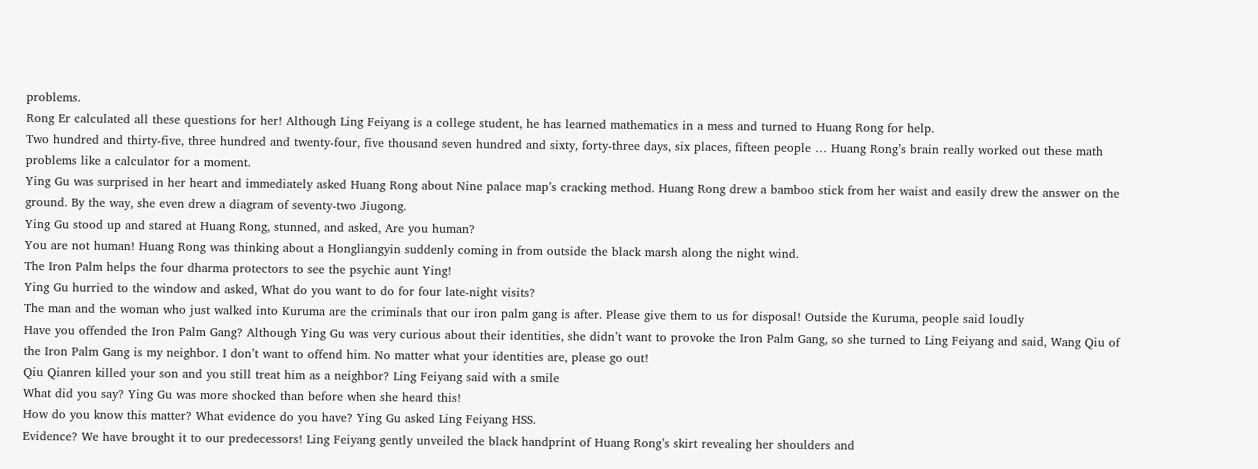problems.
Rong Er calculated all these questions for her! Although Ling Feiyang is a college student, he has learned mathematics in a mess and turned to Huang Rong for help.
Two hundred and thirty-five, three hundred and twenty-four, five thousand seven hundred and sixty, forty-three days, six places, fifteen people … Huang Rong’s brain really worked out these math problems like a calculator for a moment.
Ying Gu was surprised in her heart and immediately asked Huang Rong about Nine palace map’s cracking method. Huang Rong drew a bamboo stick from her waist and easily drew the answer on the ground. By the way, she even drew a diagram of seventy-two Jiugong.
Ying Gu stood up and stared at Huang Rong, stunned, and asked, Are you human?
You are not human! Huang Rong was thinking about a Hongliangyin suddenly coming in from outside the black marsh along the night wind.
The Iron Palm helps the four dharma protectors to see the psychic aunt Ying!
Ying Gu hurried to the window and asked, What do you want to do for four late-night visits?
The man and the woman who just walked into Kuruma are the criminals that our iron palm gang is after. Please give them to us for disposal! Outside the Kuruma, people said loudly
Have you offended the Iron Palm Gang? Although Ying Gu was very curious about their identities, she didn’t want to provoke the Iron Palm Gang, so she turned to Ling Feiyang and said, Wang Qiu of the Iron Palm Gang is my neighbor. I don’t want to offend him. No matter what your identities are, please go out!
Qiu Qianren killed your son and you still treat him as a neighbor? Ling Feiyang said with a smile
What did you say? Ying Gu was more shocked than before when she heard this!
How do you know this matter? What evidence do you have? Ying Gu asked Ling Feiyang HSS.
Evidence? We have brought it to our predecessors! Ling Feiyang gently unveiled the black handprint of Huang Rong’s skirt revealing her shoulders and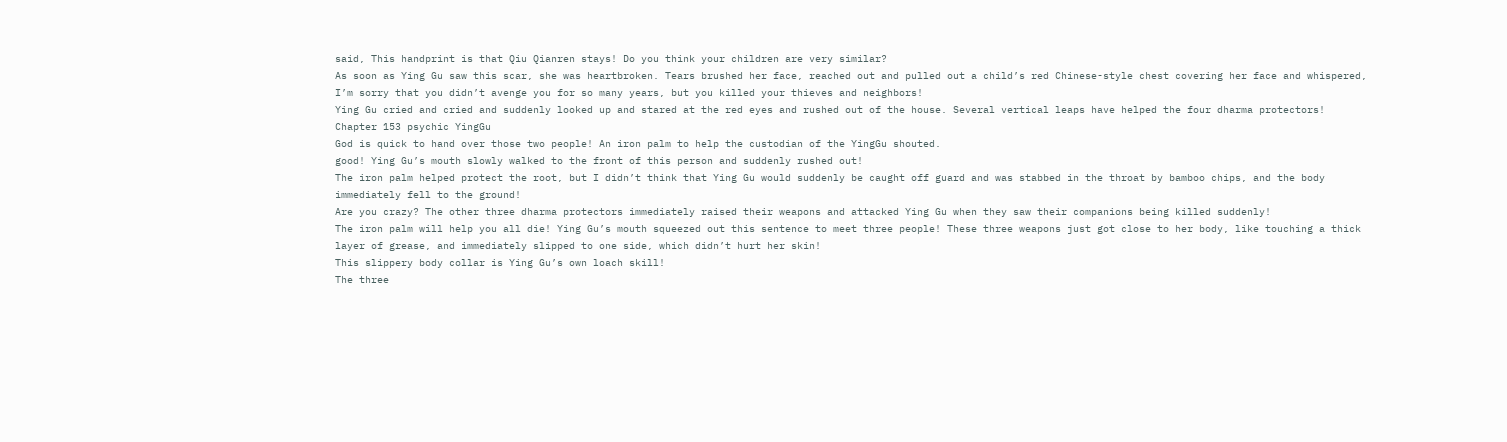said, This handprint is that Qiu Qianren stays! Do you think your children are very similar?
As soon as Ying Gu saw this scar, she was heartbroken. Tears brushed her face, reached out and pulled out a child’s red Chinese-style chest covering her face and whispered, I’m sorry that you didn’t avenge you for so many years, but you killed your thieves and neighbors!
Ying Gu cried and cried and suddenly looked up and stared at the red eyes and rushed out of the house. Several vertical leaps have helped the four dharma protectors!
Chapter 153 psychic YingGu
God is quick to hand over those two people! An iron palm to help the custodian of the YingGu shouted.
good! Ying Gu’s mouth slowly walked to the front of this person and suddenly rushed out!
The iron palm helped protect the root, but I didn’t think that Ying Gu would suddenly be caught off guard and was stabbed in the throat by bamboo chips, and the body immediately fell to the ground!
Are you crazy? The other three dharma protectors immediately raised their weapons and attacked Ying Gu when they saw their companions being killed suddenly!
The iron palm will help you all die! Ying Gu’s mouth squeezed out this sentence to meet three people! These three weapons just got close to her body, like touching a thick layer of grease, and immediately slipped to one side, which didn’t hurt her skin!
This slippery body collar is Ying Gu’s own loach skill!
The three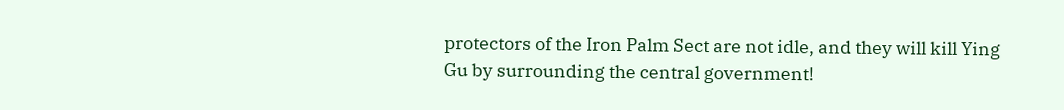protectors of the Iron Palm Sect are not idle, and they will kill Ying Gu by surrounding the central government!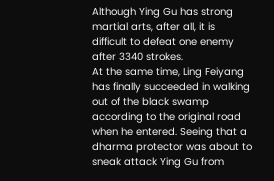Although Ying Gu has strong martial arts, after all, it is difficult to defeat one enemy after 3340 strokes.
At the same time, Ling Feiyang has finally succeeded in walking out of the black swamp according to the original road when he entered. Seeing that a dharma protector was about to sneak attack Ying Gu from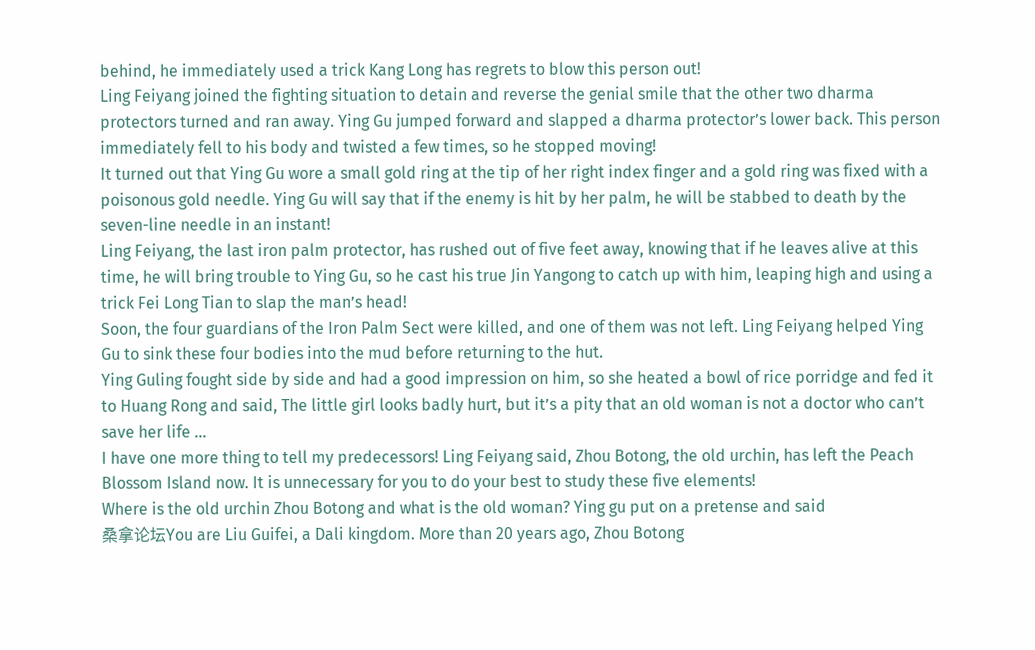behind, he immediately used a trick Kang Long has regrets to blow this person out!
Ling Feiyang joined the fighting situation to detain and reverse the genial smile that the other two dharma protectors turned and ran away. Ying Gu jumped forward and slapped a dharma protector’s lower back. This person immediately fell to his body and twisted a few times, so he stopped moving!
It turned out that Ying Gu wore a small gold ring at the tip of her right index finger and a gold ring was fixed with a poisonous gold needle. Ying Gu will say that if the enemy is hit by her palm, he will be stabbed to death by the seven-line needle in an instant!
Ling Feiyang, the last iron palm protector, has rushed out of five feet away, knowing that if he leaves alive at this time, he will bring trouble to Ying Gu, so he cast his true Jin Yangong to catch up with him, leaping high and using a trick Fei Long Tian to slap the man’s head!
Soon, the four guardians of the Iron Palm Sect were killed, and one of them was not left. Ling Feiyang helped Ying Gu to sink these four bodies into the mud before returning to the hut.
Ying Guling fought side by side and had a good impression on him, so she heated a bowl of rice porridge and fed it to Huang Rong and said, The little girl looks badly hurt, but it’s a pity that an old woman is not a doctor who can’t save her life …
I have one more thing to tell my predecessors! Ling Feiyang said, Zhou Botong, the old urchin, has left the Peach Blossom Island now. It is unnecessary for you to do your best to study these five elements!
Where is the old urchin Zhou Botong and what is the old woman? Ying gu put on a pretense and said
桑拿论坛You are Liu Guifei, a Dali kingdom. More than 20 years ago, Zhou Botong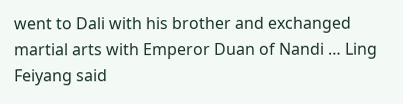went to Dali with his brother and exchanged martial arts with Emperor Duan of Nandi … Ling Feiyang said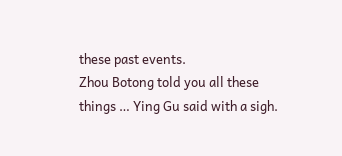these past events.
Zhou Botong told you all these things … Ying Gu said with a sigh.